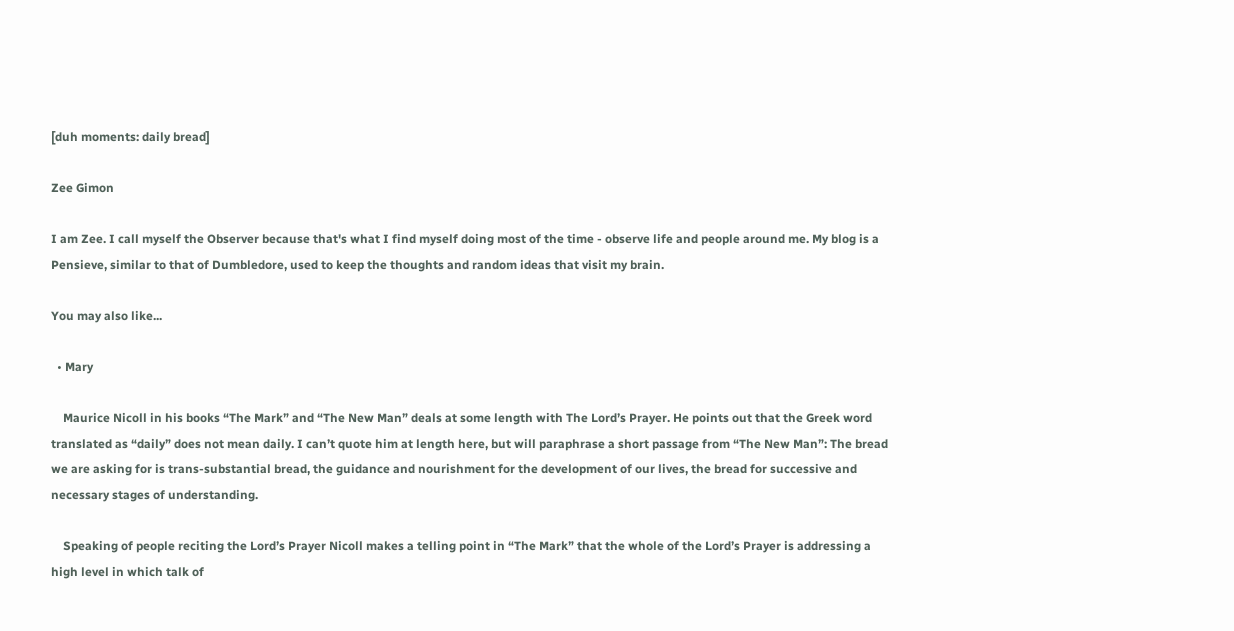[duh moments: daily bread]

Zee Gimon

I am Zee. I call myself the Observer because that's what I find myself doing most of the time - observe life and people around me. My blog is a Pensieve, similar to that of Dumbledore, used to keep the thoughts and random ideas that visit my brain.

You may also like...

  • Mary

    Maurice Nicoll in his books “The Mark” and “The New Man” deals at some length with The Lord’s Prayer. He points out that the Greek word translated as “daily” does not mean daily. I can’t quote him at length here, but will paraphrase a short passage from “The New Man”: The bread we are asking for is trans-substantial bread, the guidance and nourishment for the development of our lives, the bread for successive and necessary stages of understanding.

    Speaking of people reciting the Lord’s Prayer Nicoll makes a telling point in “The Mark” that the whole of the Lord’s Prayer is addressing a high level in which talk of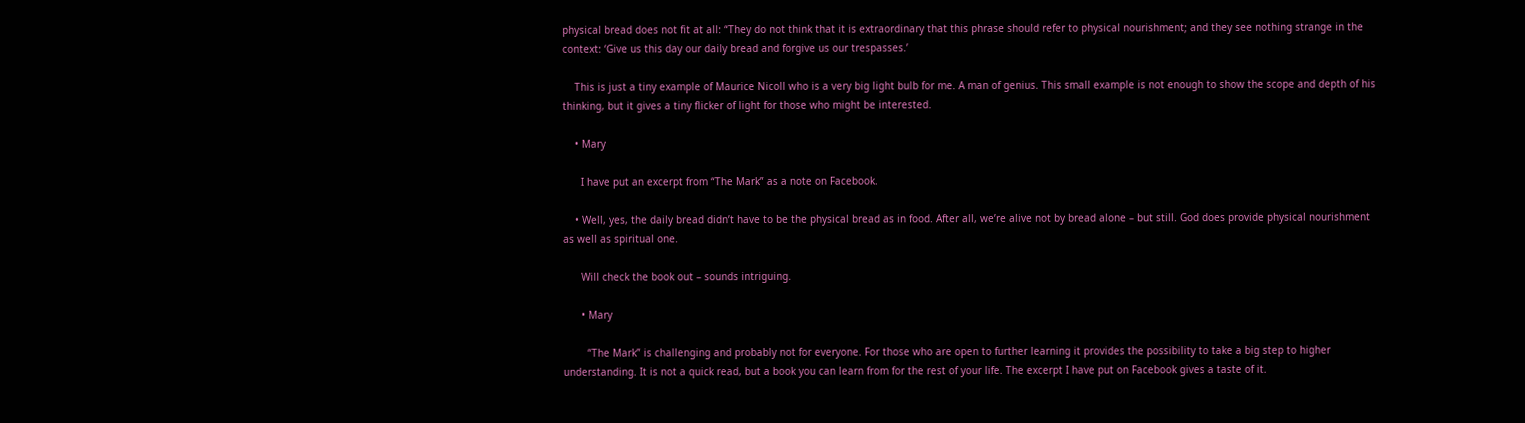physical bread does not fit at all: “They do not think that it is extraordinary that this phrase should refer to physical nourishment; and they see nothing strange in the context: ‘Give us this day our daily bread and forgive us our trespasses.’

    This is just a tiny example of Maurice Nicoll who is a very big light bulb for me. A man of genius. This small example is not enough to show the scope and depth of his thinking, but it gives a tiny flicker of light for those who might be interested.

    • Mary

      I have put an excerpt from “The Mark” as a note on Facebook.

    • Well, yes, the daily bread didn’t have to be the physical bread as in food. After all, we’re alive not by bread alone – but still. God does provide physical nourishment as well as spiritual one.

      Will check the book out – sounds intriguing.

      • Mary

        “The Mark” is challenging and probably not for everyone. For those who are open to further learning it provides the possibility to take a big step to higher understanding. It is not a quick read, but a book you can learn from for the rest of your life. The excerpt I have put on Facebook gives a taste of it.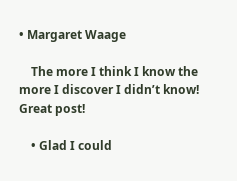• Margaret Waage

    The more I think I know the more I discover I didn’t know! Great post!

    • Glad I could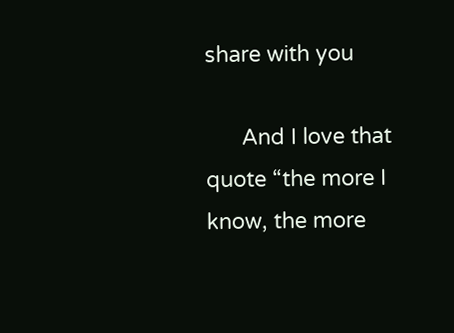share with you

      And I love that quote “the more I know, the more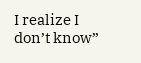I realize I don’t know”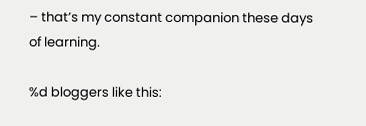– that’s my constant companion these days of learning.

%d bloggers like this: